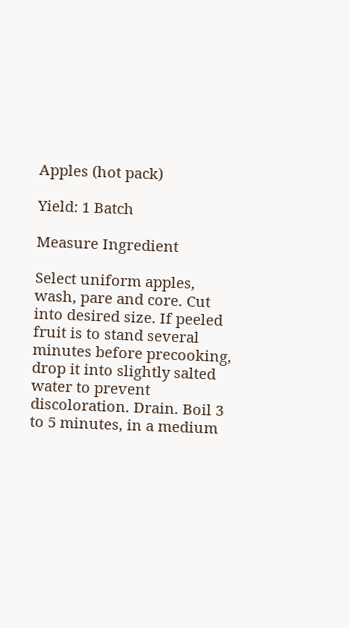Apples (hot pack)

Yield: 1 Batch

Measure Ingredient

Select uniform apples, wash, pare and core. Cut into desired size. If peeled fruit is to stand several minutes before precooking, drop it into slightly salted water to prevent discoloration. Drain. Boil 3 to 5 minutes, in a medium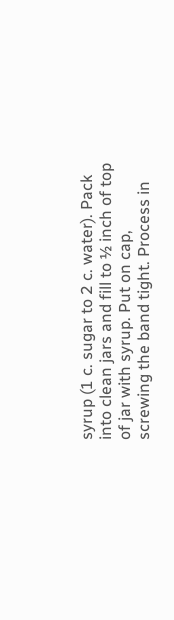syrup (1 c. sugar to 2 c. water). Pack into clean jars and fill to ½ inch of top of jar with syrup. Put on cap, screwing the band tight. Process in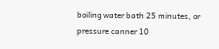boiling water bath 25 minutes, or pressure canner 10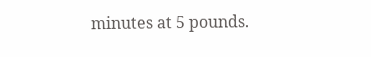minutes at 5 pounds.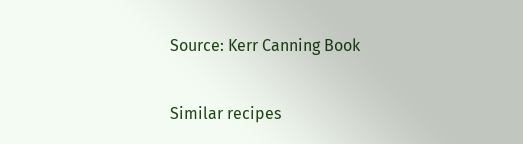Source: Kerr Canning Book

Similar recipes